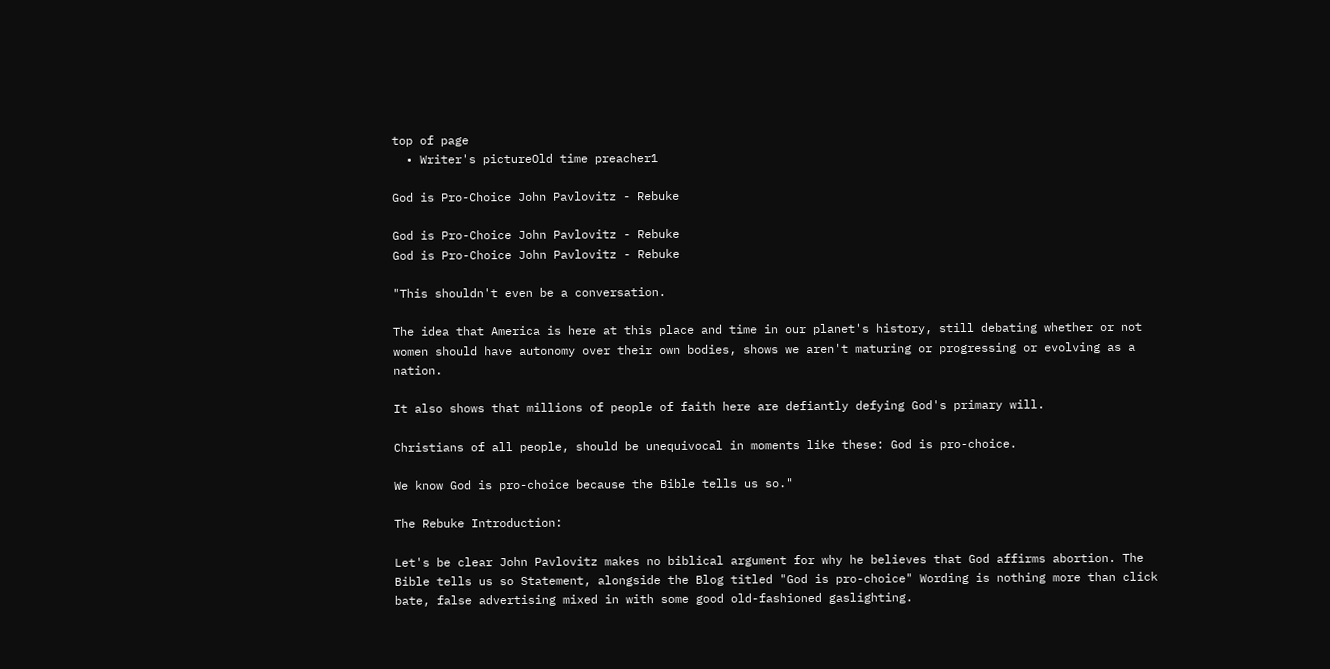top of page
  • Writer's pictureOld time preacher1

God is Pro-Choice John Pavlovitz - Rebuke

God is Pro-Choice John Pavlovitz - Rebuke
God is Pro-Choice John Pavlovitz - Rebuke

"This shouldn't even be a conversation.

The idea that America is here at this place and time in our planet's history, still debating whether or not women should have autonomy over their own bodies, shows we aren't maturing or progressing or evolving as a nation.

It also shows that millions of people of faith here are defiantly defying God's primary will.

Christians of all people, should be unequivocal in moments like these: God is pro-choice.

We know God is pro-choice because the Bible tells us so."

The Rebuke Introduction:

Let's be clear John Pavlovitz makes no biblical argument for why he believes that God affirms abortion. The Bible tells us so Statement, alongside the Blog titled "God is pro-choice" Wording is nothing more than click bate, false advertising mixed in with some good old-fashioned gaslighting.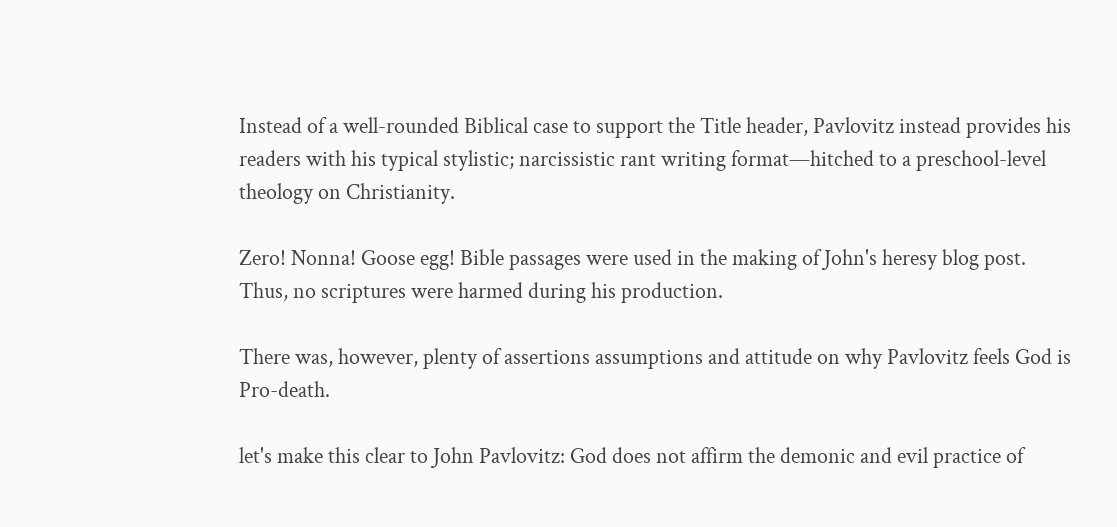Instead of a well-rounded Biblical case to support the Title header, Pavlovitz instead provides his readers with his typical stylistic; narcissistic rant writing format—hitched to a preschool-level theology on Christianity.

Zero! Nonna! Goose egg! Bible passages were used in the making of John's heresy blog post.
Thus, no scriptures were harmed during his production.

There was, however, plenty of assertions assumptions and attitude on why Pavlovitz feels God is Pro-death.

let's make this clear to John Pavlovitz: God does not affirm the demonic and evil practice of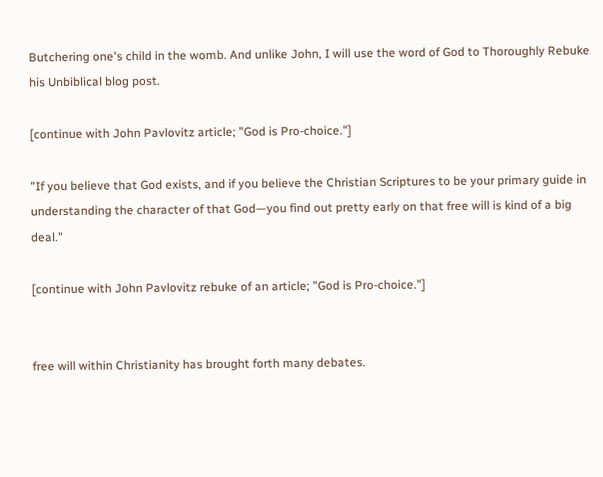Butchering one's child in the womb. And unlike John, I will use the word of God to Thoroughly Rebuke his Unbiblical blog post.

[continue with John Pavlovitz article; "God is Pro-choice."]

"If you believe that God exists, and if you believe the Christian Scriptures to be your primary guide in understanding the character of that God—you find out pretty early on that free will is kind of a big deal."

[continue with John Pavlovitz rebuke of an article; "God is Pro-choice."]


free will within Christianity has brought forth many debates.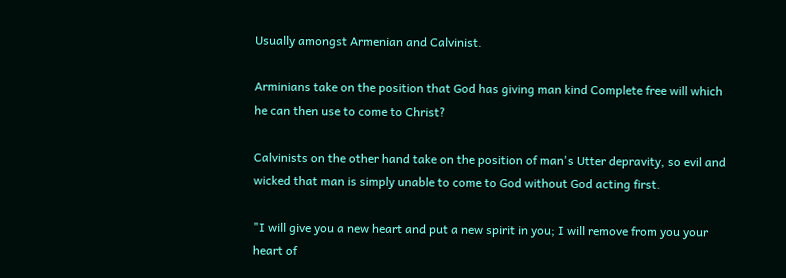Usually amongst Armenian and Calvinist.

Arminians take on the position that God has giving man kind Complete free will which he can then use to come to Christ?

Calvinists on the other hand take on the position of man's Utter depravity, so evil and wicked that man is simply unable to come to God without God acting first.

"I will give you a new heart and put a new spirit in you; I will remove from you your heart of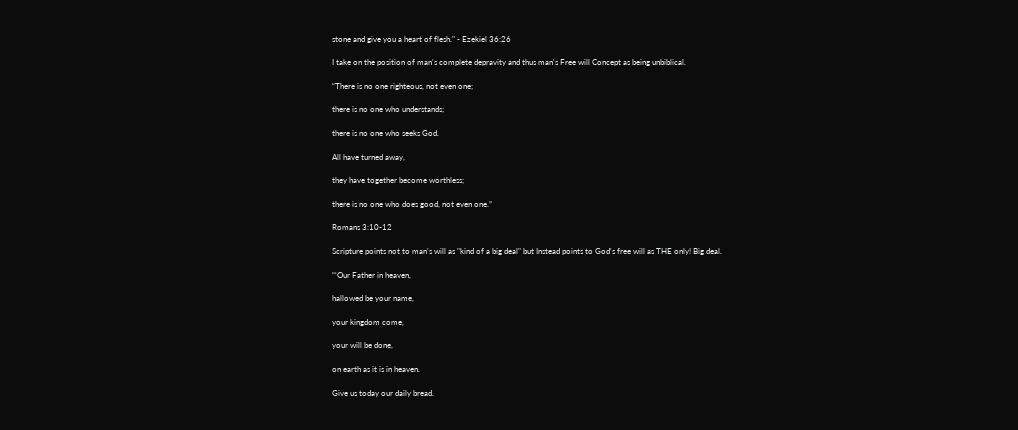stone and give you a heart of flesh." - Ezekiel 36:26

I take on the position of man's complete depravity and thus man's Free will Concept as being unbiblical.

“There is no one righteous, not even one;

there is no one who understands;

there is no one who seeks God.

All have turned away,

they have together become worthless;

there is no one who does good, not even one.”

Romans 3:10-12

Scripture points not to man's will as "kind of a big deal" but Instead points to God's free will as THE only! Big deal.

“‘Our Father in heaven,

hallowed be your name,

your kingdom come,

your will be done,

on earth as it is in heaven.

Give us today our daily bread.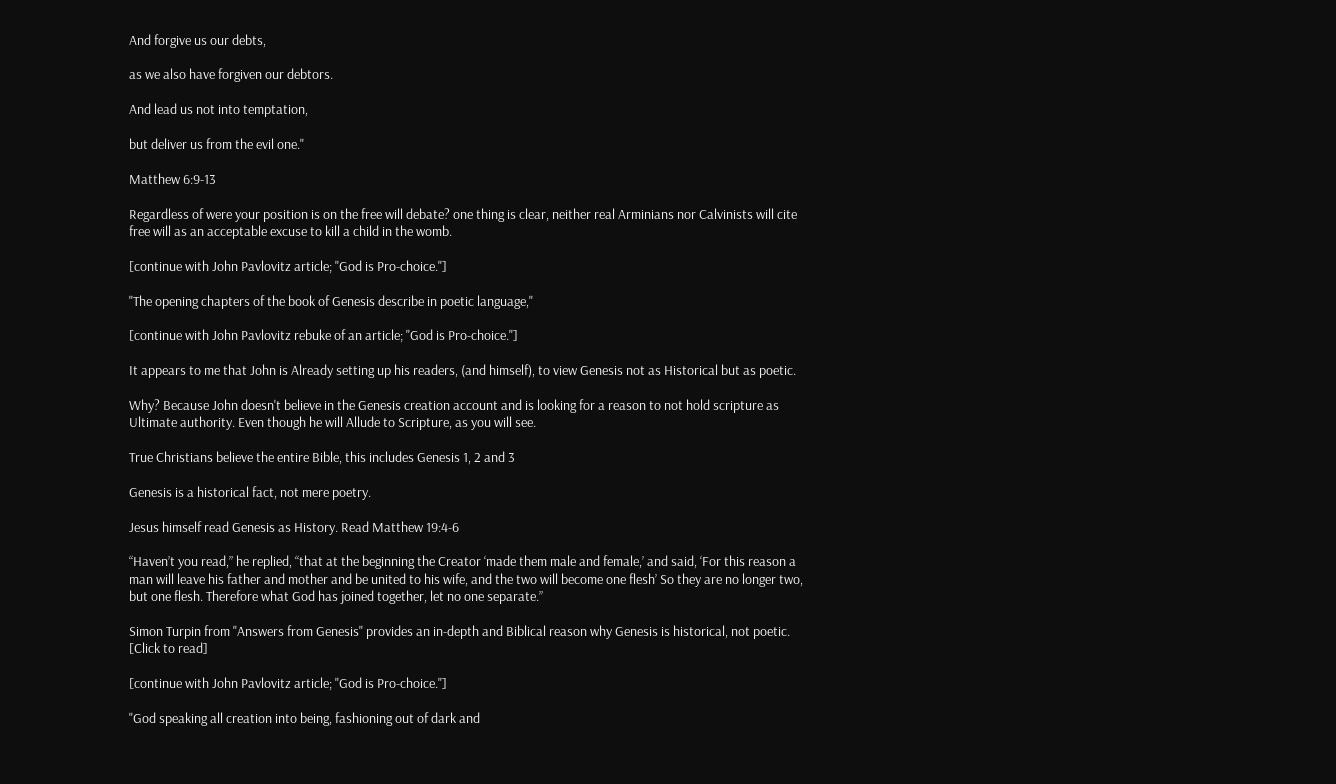And forgive us our debts,

as we also have forgiven our debtors.

And lead us not into temptation,

but deliver us from the evil one."

Matthew 6:9-13

Regardless of were your position is on the free will debate? one thing is clear, neither real Arminians nor Calvinists will cite free will as an acceptable excuse to kill a child in the womb.

[continue with John Pavlovitz article; "God is Pro-choice."]

"The opening chapters of the book of Genesis describe in poetic language,"

[continue with John Pavlovitz rebuke of an article; "God is Pro-choice."]

It appears to me that John is Already setting up his readers, (and himself), to view Genesis not as Historical but as poetic.

Why? Because John doesn't believe in the Genesis creation account and is looking for a reason to not hold scripture as Ultimate authority. Even though he will Allude to Scripture, as you will see.

True Christians believe the entire Bible, this includes Genesis 1, 2 and 3

Genesis is a historical fact, not mere poetry.

Jesus himself read Genesis as History. Read Matthew 19:4-6

“Haven’t you read,” he replied, “that at the beginning the Creator ‘made them male and female,’ and said, ‘For this reason a man will leave his father and mother and be united to his wife, and the two will become one flesh’ So they are no longer two, but one flesh. Therefore what God has joined together, let no one separate.”

Simon Turpin from "Answers from Genesis" provides an in-depth and Biblical reason why Genesis is historical, not poetic. [Click to read]

[continue with John Pavlovitz article; "God is Pro-choice."]

"God speaking all creation into being, fashioning out of dark and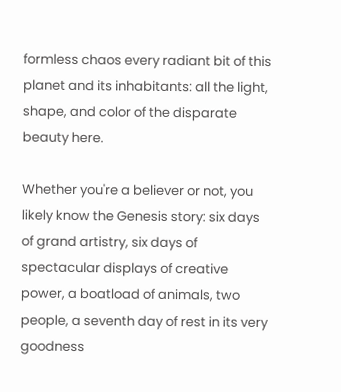formless chaos every radiant bit of this planet and its inhabitants: all the light, shape, and color of the disparate beauty here.

Whether you're a believer or not, you likely know the Genesis story: six days of grand artistry, six days of spectacular displays of creative power, a boatload of animals, two people, a seventh day of rest in its very goodness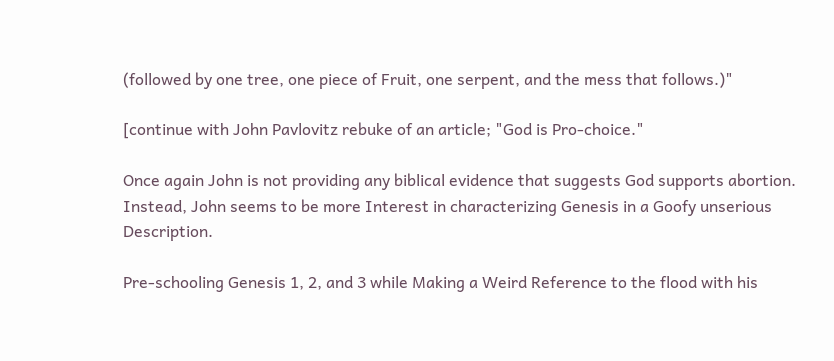(followed by one tree, one piece of Fruit, one serpent, and the mess that follows.)"

[continue with John Pavlovitz rebuke of an article; "God is Pro-choice."

Once again John is not providing any biblical evidence that suggests God supports abortion. Instead, John seems to be more Interest in characterizing Genesis in a Goofy unserious Description.

Pre-schooling Genesis 1, 2, and 3 while Making a Weird Reference to the flood with his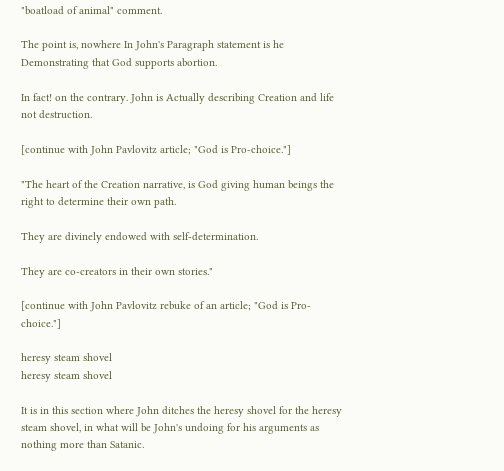"boatload of animal" comment.

The point is, nowhere In John's Paragraph statement is he Demonstrating that God supports abortion.

In fact! on the contrary. John is Actually describing Creation and life not destruction.

[continue with John Pavlovitz article; "God is Pro-choice."]

"The heart of the Creation narrative, is God giving human beings the right to determine their own path.

They are divinely endowed with self-determination.

They are co-creators in their own stories."

[continue with John Pavlovitz rebuke of an article; "God is Pro-choice."]

heresy steam shovel
heresy steam shovel

It is in this section where John ditches the heresy shovel for the heresy steam shovel, in what will be John's undoing for his arguments as nothing more than Satanic.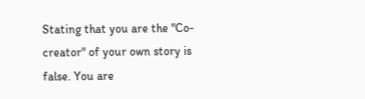Stating that you are the "Co-creator" of your own story is false. You are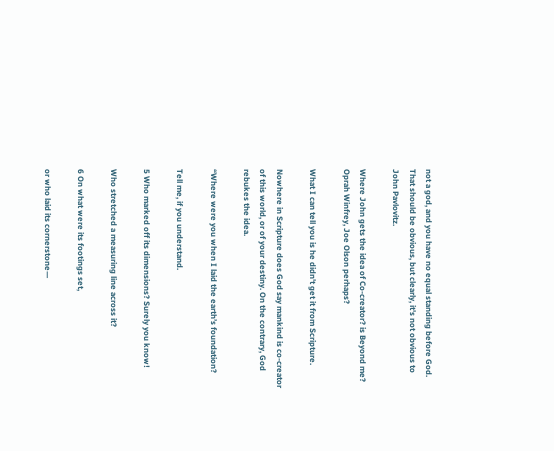not a god, and you have no equal standing before God. That should be obvious, but clearly, it's not obvious to John Pavlovitz.

Where John gets the idea of Co-creator? is Beyond me? Oprah Winfrey, Joe Olson perhaps?

What I can tell you is he didn't get it from Scripture.

Nowhere in Scripture does God say mankind is co-creator of this world, or of your destiny. On the contrary, God rebukes the idea.

“Where were you when I laid the earth’s foundation?

Tell me, if you understand.

5 Who marked off its dimensions? Surely you know!

Who stretched a measuring line across it?

6 On what were its footings set,

or who laid its cornerstone—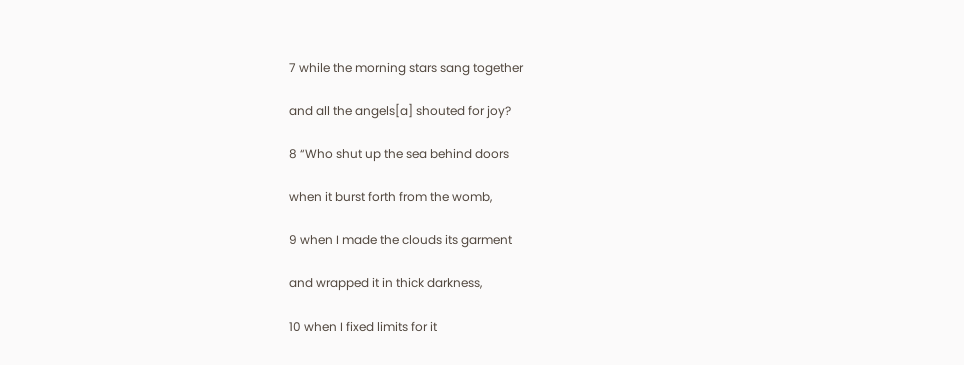7 while the morning stars sang together

and all the angels[a] shouted for joy?

8 “Who shut up the sea behind doors

when it burst forth from the womb,

9 when I made the clouds its garment

and wrapped it in thick darkness,

10 when I fixed limits for it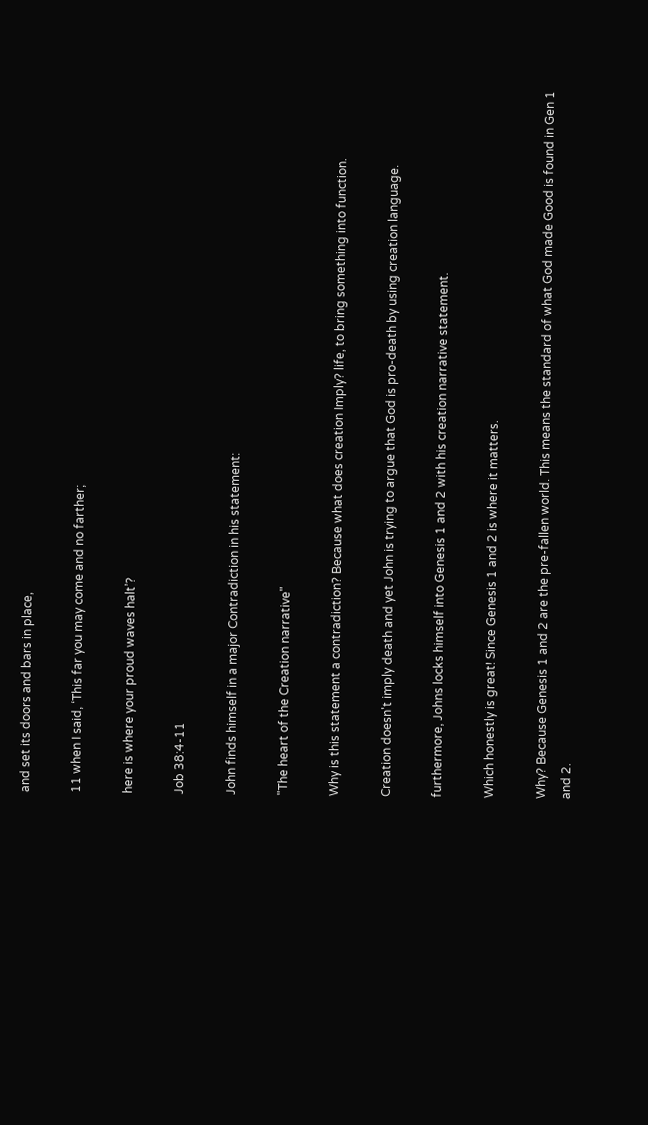and set its doors and bars in place,

11 when I said, ‘This far you may come and no farther;

here is where your proud waves halt’?

Job 38:4-11

John finds himself in a major Contradiction in his statement:

"The heart of the Creation narrative"

Why is this statement a contradiction? Because what does creation Imply? life, to bring something into function.

Creation doesn't imply death and yet John is trying to argue that God is pro-death by using creation language.

furthermore, Johns locks himself into Genesis 1 and 2 with his creation narrative statement.

Which honestly is great! Since Genesis 1 and 2 is where it matters.

Why? Because Genesis 1 and 2 are the pre-fallen world. This means the standard of what God made Good is found in Gen 1 and 2.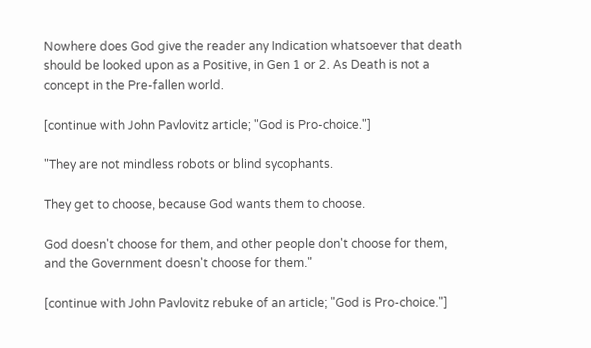Nowhere does God give the reader any Indication whatsoever that death should be looked upon as a Positive, in Gen 1 or 2. As Death is not a concept in the Pre-fallen world.

[continue with John Pavlovitz article; "God is Pro-choice."]

"They are not mindless robots or blind sycophants.

They get to choose, because God wants them to choose.

God doesn't choose for them, and other people don't choose for them, and the Government doesn't choose for them."

[continue with John Pavlovitz rebuke of an article; "God is Pro-choice."]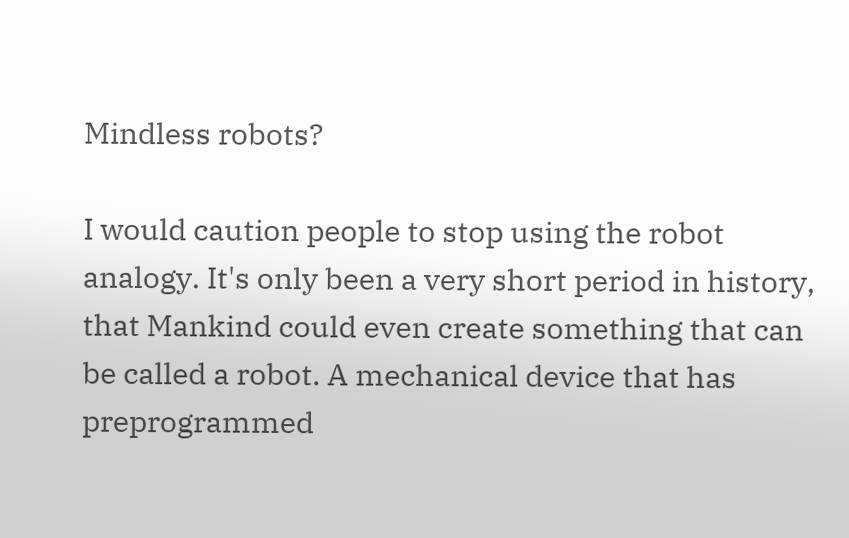Mindless robots?

I would caution people to stop using the robot analogy. It's only been a very short period in history, that Mankind could even create something that can be called a robot. A mechanical device that has preprogrammed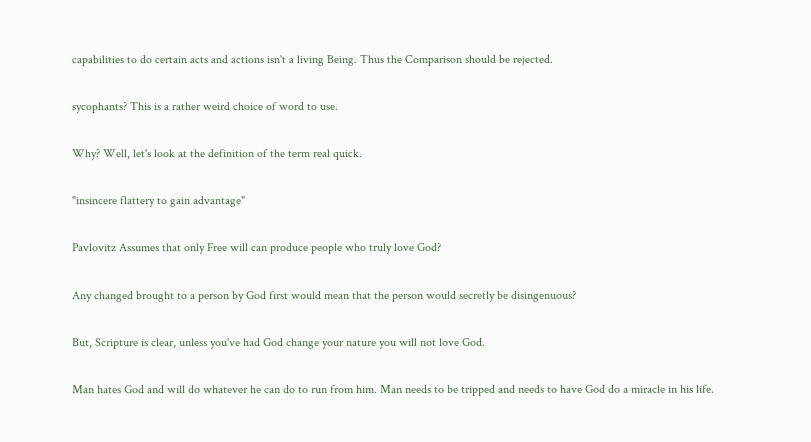capabilities to do certain acts and actions isn't a living Being. Thus the Comparison should be rejected.

sycophants? This is a rather weird choice of word to use.

Why? Well, let's look at the definition of the term real quick.

"insincere flattery to gain advantage"

Pavlovitz Assumes that only Free will can produce people who truly love God?

Any changed brought to a person by God first would mean that the person would secretly be disingenuous?

But, Scripture is clear, unless you've had God change your nature you will not love God.

Man hates God and will do whatever he can do to run from him. Man needs to be tripped and needs to have God do a miracle in his life.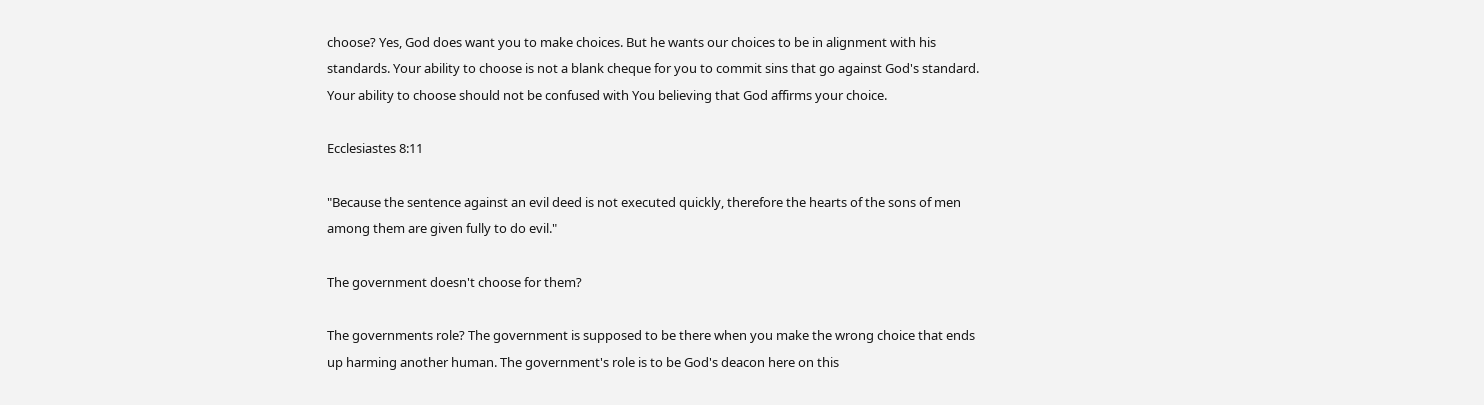choose? Yes, God does want you to make choices. But he wants our choices to be in alignment with his standards. Your ability to choose is not a blank cheque for you to commit sins that go against God's standard. Your ability to choose should not be confused with You believing that God affirms your choice.

Ecclesiastes 8:11

"Because the sentence against an evil deed is not executed quickly, therefore the hearts of the sons of men among them are given fully to do evil."

The government doesn't choose for them?

The governments role? The government is supposed to be there when you make the wrong choice that ends up harming another human. The government's role is to be God's deacon here on this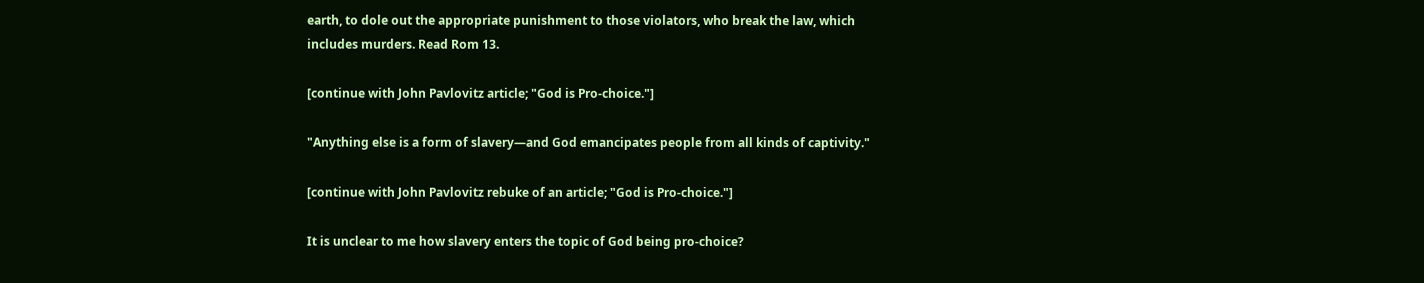earth, to dole out the appropriate punishment to those violators, who break the law, which includes murders. Read Rom 13.

[continue with John Pavlovitz article; "God is Pro-choice."]

"Anything else is a form of slavery—and God emancipates people from all kinds of captivity."

[continue with John Pavlovitz rebuke of an article; "God is Pro-choice."]

It is unclear to me how slavery enters the topic of God being pro-choice?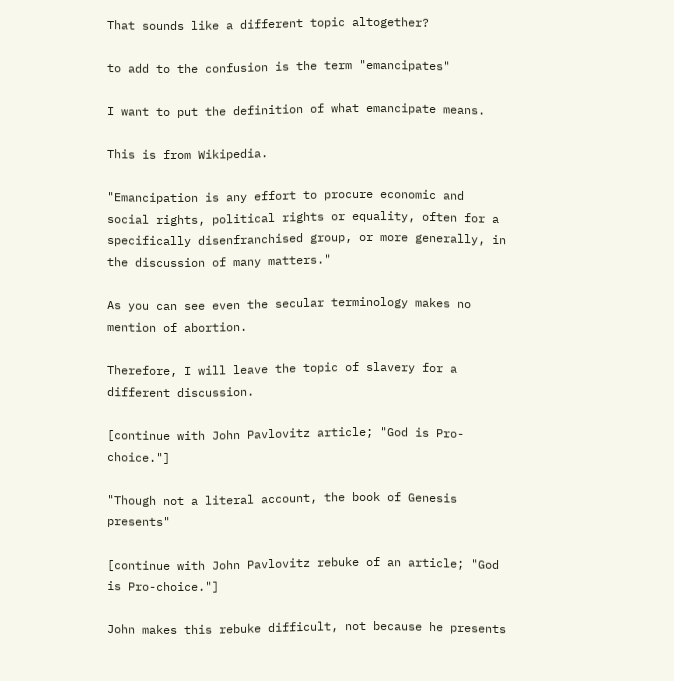That sounds like a different topic altogether?

to add to the confusion is the term "emancipates"

I want to put the definition of what emancipate means.

This is from Wikipedia.

"Emancipation is any effort to procure economic and social rights, political rights or equality, often for a specifically disenfranchised group, or more generally, in the discussion of many matters."

As you can see even the secular terminology makes no mention of abortion.

Therefore, I will leave the topic of slavery for a different discussion.

[continue with John Pavlovitz article; "God is Pro-choice."]

"Though not a literal account, the book of Genesis presents"

[continue with John Pavlovitz rebuke of an article; "God is Pro-choice."]

John makes this rebuke difficult, not because he presents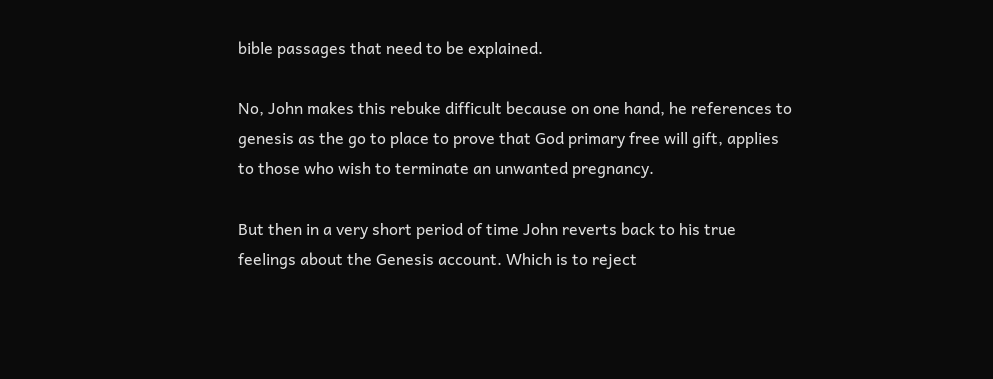bible passages that need to be explained.

No, John makes this rebuke difficult because on one hand, he references to genesis as the go to place to prove that God primary free will gift, applies to those who wish to terminate an unwanted pregnancy.

But then in a very short period of time John reverts back to his true feelings about the Genesis account. Which is to reject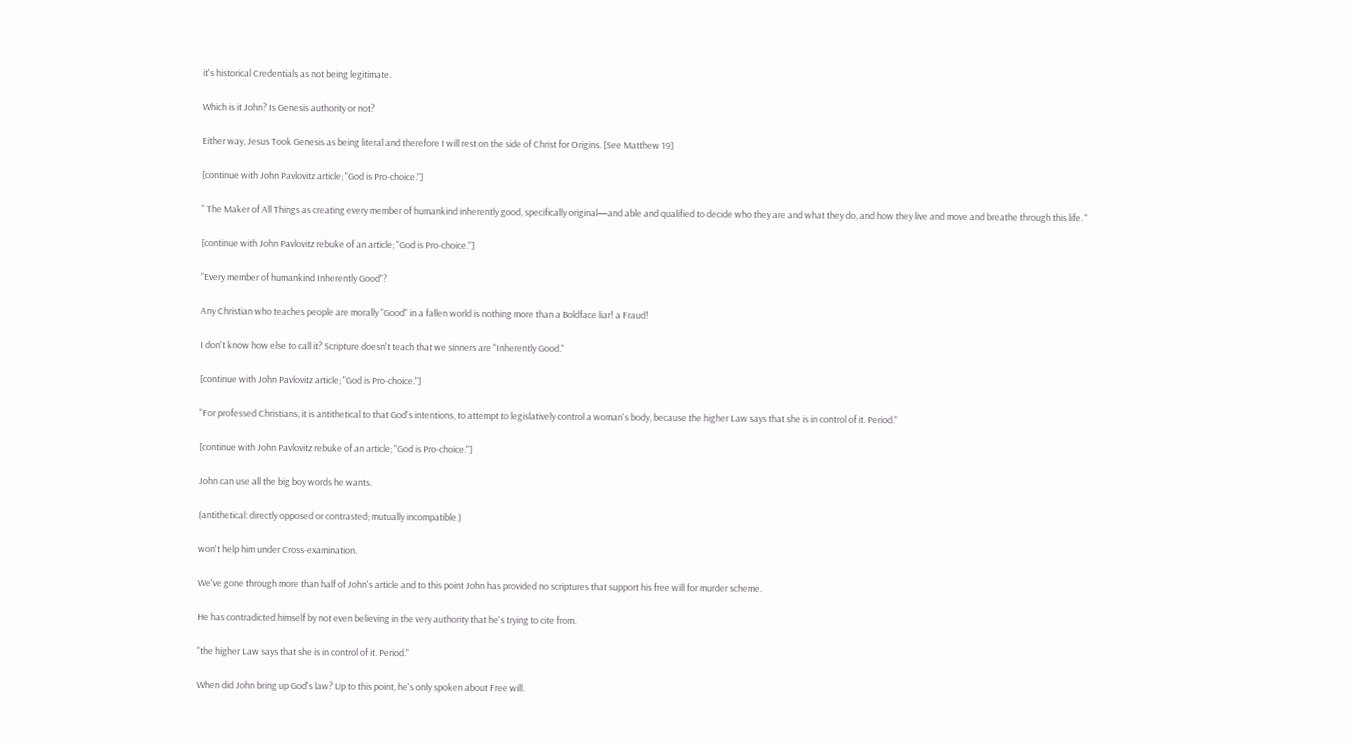it's historical Credentials as not being legitimate.

Which is it John? Is Genesis authority or not?

Either way, Jesus Took Genesis as being literal and therefore I will rest on the side of Christ for Origins. [See Matthew 19]

[continue with John Pavlovitz article; "God is Pro-choice."]

" The Maker of All Things as creating every member of humankind inherently good, specifically original—and able and qualified to decide who they are and what they do, and how they live and move and breathe through this life. "

[continue with John Pavlovitz rebuke of an article; "God is Pro-choice."]

"Every member of humankind Inherently Good"?

Any Christian who teaches people are morally "Good" in a fallen world is nothing more than a Boldface liar! a Fraud!

I don't know how else to call it? Scripture doesn't teach that we sinners are "Inherently Good."

[continue with John Pavlovitz article; "God is Pro-choice."]

"For professed Christians, it is antithetical to that God's intentions, to attempt to legislatively control a woman's body, because the higher Law says that she is in control of it. Period."

[continue with John Pavlovitz rebuke of an article; "God is Pro-choice."]

John can use all the big boy words he wants.

(antithetical: directly opposed or contrasted; mutually incompatible.)

won't help him under Cross-examination.

We've gone through more than half of John's article and to this point John has provided no scriptures that support his free will for murder scheme.

He has contradicted himself by not even believing in the very authority that he's trying to cite from.

"the higher Law says that she is in control of it. Period."

When did John bring up God's law? Up to this point, he's only spoken about Free will.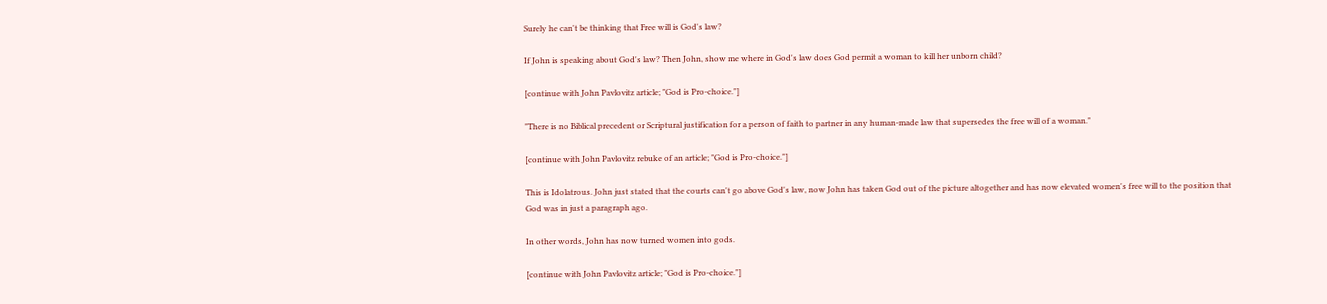Surely he can't be thinking that Free will is God's law?

If John is speaking about God's law? Then John, show me where in God's law does God permit a woman to kill her unborn child?

[continue with John Pavlovitz article; "God is Pro-choice."]

"There is no Biblical precedent or Scriptural justification for a person of faith to partner in any human-made law that supersedes the free will of a woman."

[continue with John Pavlovitz rebuke of an article; "God is Pro-choice."]

This is Idolatrous. John just stated that the courts can't go above God's law, now John has taken God out of the picture altogether and has now elevated women's free will to the position that God was in just a paragraph ago.

In other words, John has now turned women into gods.

[continue with John Pavlovitz article; "God is Pro-choice."]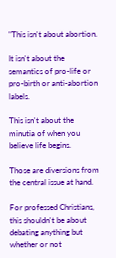"This isn't about abortion.

It isn't about the semantics of pro-life or pro-birth or anti-abortion labels.

This isn't about the minutia of when you believe life begins.

Those are diversions from the central issue at hand.

For professed Christians, this shouldn't be about debating anything but whether or not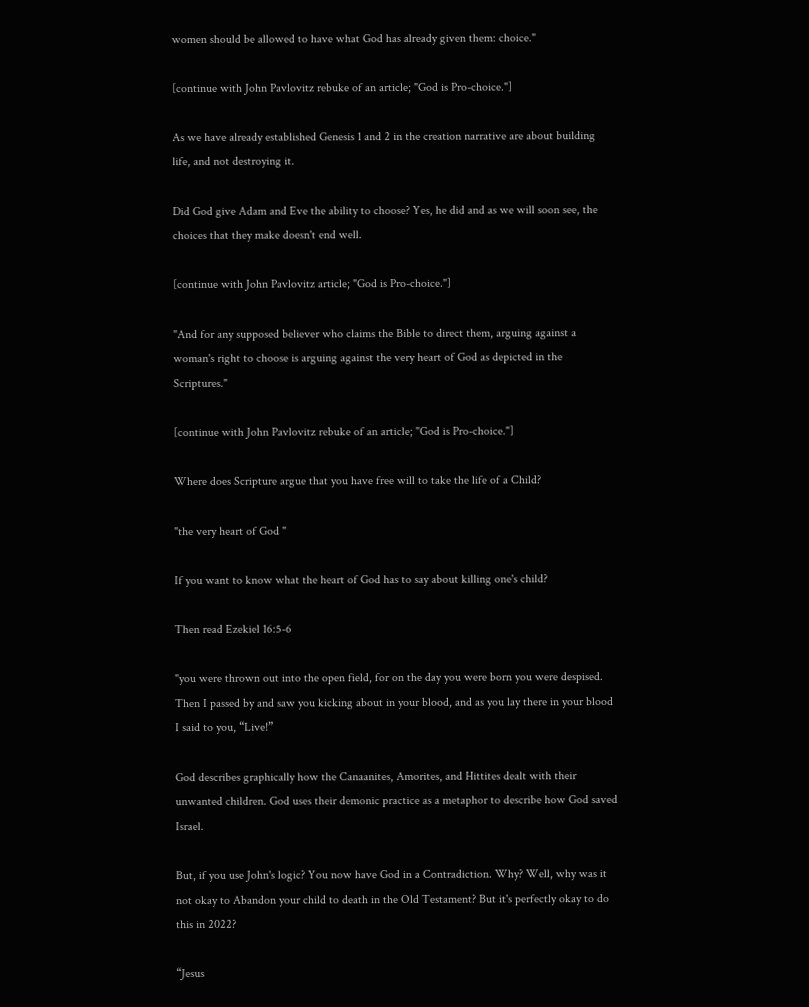women should be allowed to have what God has already given them: choice."

[continue with John Pavlovitz rebuke of an article; "God is Pro-choice."]

As we have already established Genesis 1 and 2 in the creation narrative are about building life, and not destroying it.

Did God give Adam and Eve the ability to choose? Yes, he did and as we will soon see, the choices that they make doesn't end well.

[continue with John Pavlovitz article; "God is Pro-choice."]

"And for any supposed believer who claims the Bible to direct them, arguing against a woman's right to choose is arguing against the very heart of God as depicted in the Scriptures."

[continue with John Pavlovitz rebuke of an article; "God is Pro-choice."]

Where does Scripture argue that you have free will to take the life of a Child?

"the very heart of God "

If you want to know what the heart of God has to say about killing one's child?

Then read Ezekiel 16:5-6

"you were thrown out into the open field, for on the day you were born you were despised. Then I passed by and saw you kicking about in your blood, and as you lay there in your blood I said to you, “Live!”

God describes graphically how the Canaanites, Amorites, and Hittites dealt with their unwanted children. God uses their demonic practice as a metaphor to describe how God saved Israel.

But, if you use John's logic? You now have God in a Contradiction. Why? Well, why was it not okay to Abandon your child to death in the Old Testament? But it's perfectly okay to do this in 2022?

“Jesus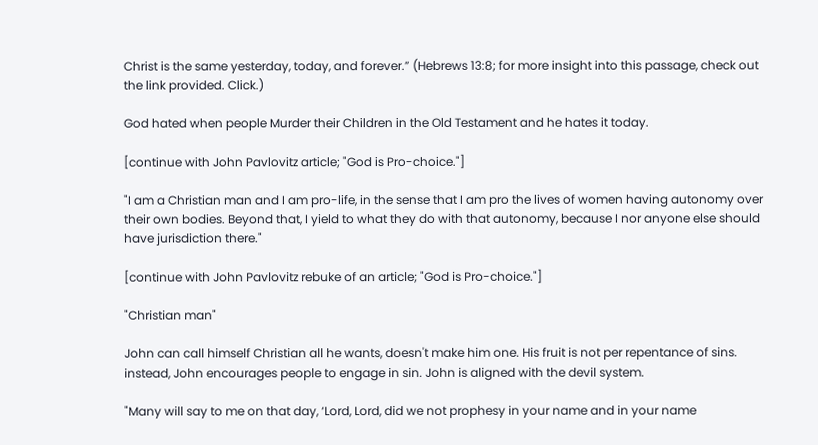Christ is the same yesterday, today, and forever.” (Hebrews 13:8; for more insight into this passage, check out the link provided. Click.)

God hated when people Murder their Children in the Old Testament and he hates it today.

[continue with John Pavlovitz article; "God is Pro-choice."]

"I am a Christian man and I am pro-life, in the sense that I am pro the lives of women having autonomy over their own bodies. Beyond that, I yield to what they do with that autonomy, because I nor anyone else should have jurisdiction there."

[continue with John Pavlovitz rebuke of an article; "God is Pro-choice."]

"Christian man"

John can call himself Christian all he wants, doesn't make him one. His fruit is not per repentance of sins. instead, John encourages people to engage in sin. John is aligned with the devil system.

"Many will say to me on that day, ‘Lord, Lord, did we not prophesy in your name and in your name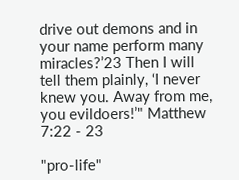drive out demons and in your name perform many miracles?’23 Then I will tell them plainly, ‘I never knew you. Away from me, you evildoers!’" Matthew 7:22 - 23

"pro-life"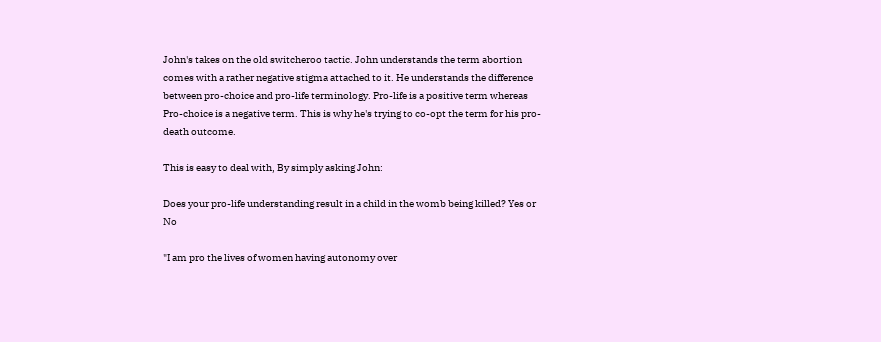John's takes on the old switcheroo tactic. John understands the term abortion comes with a rather negative stigma attached to it. He understands the difference between pro-choice and pro-life terminology. Pro-life is a positive term whereas Pro-choice is a negative term. This is why he's trying to co-opt the term for his pro-death outcome.

This is easy to deal with, By simply asking John:

Does your pro-life understanding result in a child in the womb being killed? Yes or No

"I am pro the lives of women having autonomy over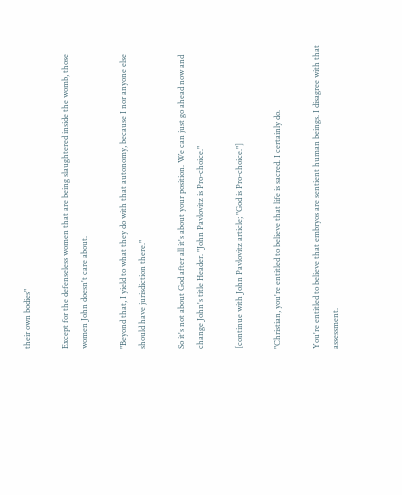their own bodies"

Except for the defenseless women that are being slaughtered inside the womb, those women John doesn't care about.

"Beyond that, I yield to what they do with that autonomy, because I nor anyone else should have jurisdiction there."

So it's not about God after all it's about your position. We can just go ahead now and change John's title Header. "John Pavlovitz is Pro-choice."

[continue with John Pavlovitz article; "God is Pro-choice."]

"Christian, you're entitled to believe that life is sacred. I certainly do.

You're entitled to believe that embryos are sentient human beings. I disagree with that assessment.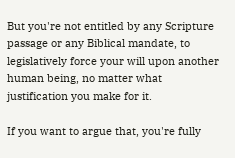But you're not entitled by any Scripture passage or any Biblical mandate, to legislatively force your will upon another human being, no matter what justification you make for it.

If you want to argue that, you're fully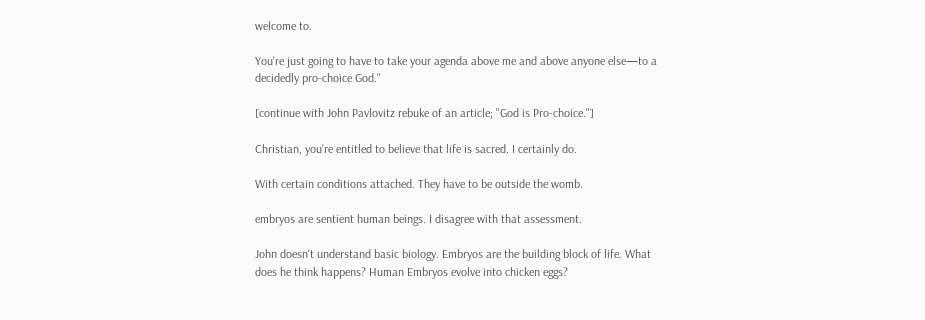welcome to.

You're just going to have to take your agenda above me and above anyone else—to a decidedly pro-choice God."

[continue with John Pavlovitz rebuke of an article; "God is Pro-choice."]

Christian, you're entitled to believe that life is sacred. I certainly do.

With certain conditions attached. They have to be outside the womb.

embryos are sentient human beings. I disagree with that assessment.

John doesn't understand basic biology. Embryos are the building block of life. What does he think happens? Human Embryos evolve into chicken eggs?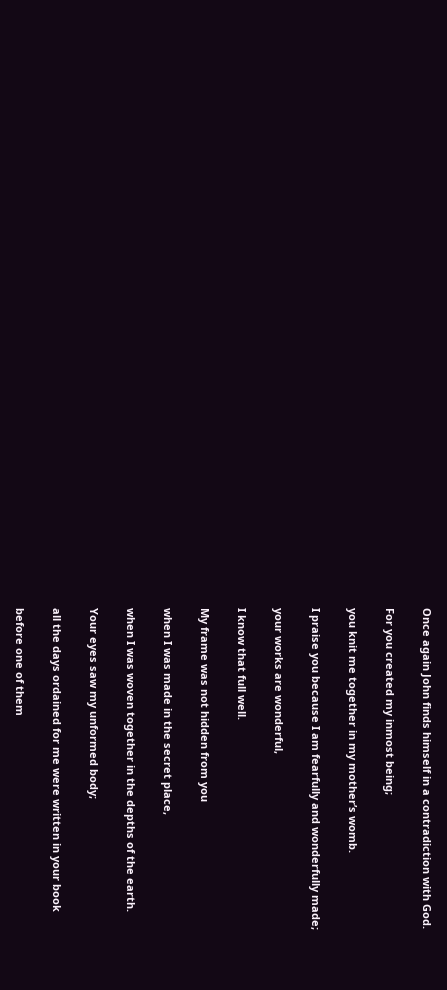Once again John finds himself in a contradiction with God.

For you created my inmost being;

you knit me together in my mother’s womb.

I praise you because I am fearfully and wonderfully made;

your works are wonderful,

I know that full well.

My frame was not hidden from you

when I was made in the secret place,

when I was woven together in the depths of the earth.

Your eyes saw my unformed body;

all the days ordained for me were written in your book

before one of them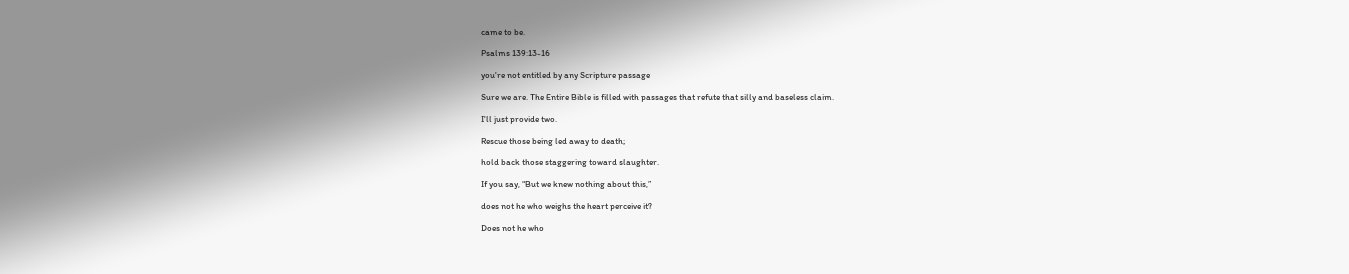came to be.

Psalms 139:13-16

you're not entitled by any Scripture passage

Sure we are. The Entire Bible is filled with passages that refute that silly and baseless claim.

I'll just provide two.

Rescue those being led away to death;

hold back those staggering toward slaughter.

If you say, “But we knew nothing about this,”

does not he who weighs the heart perceive it?

Does not he who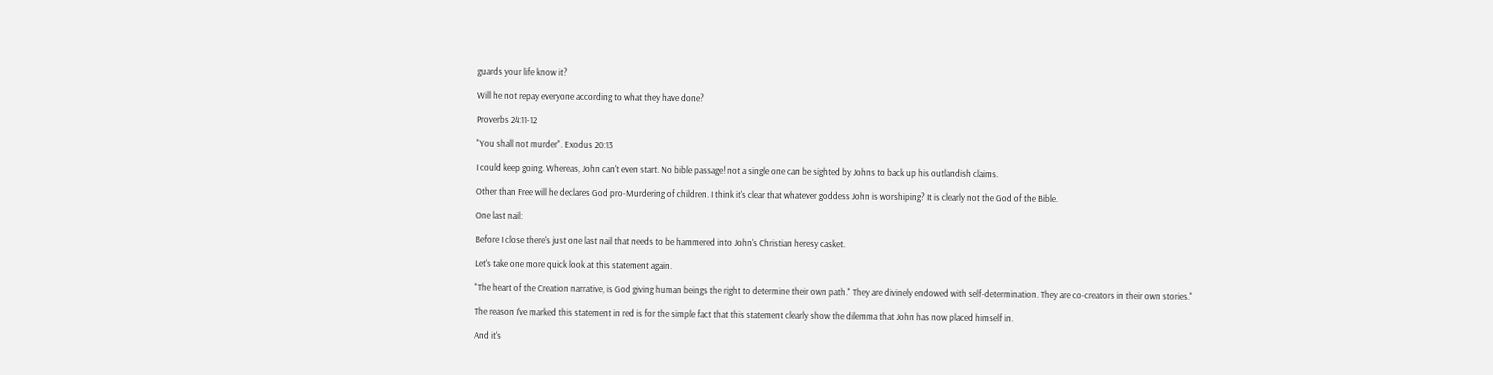guards your life know it?

Will he not repay everyone according to what they have done?

Proverbs 24:11-12

"You shall not murder". Exodus 20:13

I could keep going. Whereas, John can't even start. No bible passage! not a single one can be sighted by Johns to back up his outlandish claims.

Other than Free will he declares God pro-Murdering of children. I think it's clear that whatever goddess John is worshiping? It is clearly not the God of the Bible.

One last nail:

Before I close there's just one last nail that needs to be hammered into John's Christian heresy casket.

Let's take one more quick look at this statement again.

"The heart of the Creation narrative, is God giving human beings the right to determine their own path." They are divinely endowed with self-determination. They are co-creators in their own stories."

The reason I've marked this statement in red is for the simple fact that this statement clearly show the dilemma that John has now placed himself in.

And it's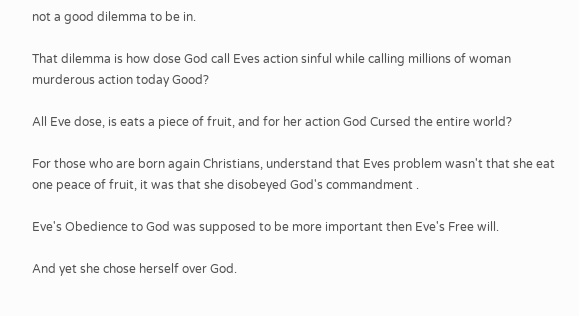not a good dilemma to be in.

That dilemma is how dose God call Eves action sinful while calling millions of woman murderous action today Good?

All Eve dose, is eats a piece of fruit, and for her action God Cursed the entire world?

For those who are born again Christians, understand that Eves problem wasn't that she eat one peace of fruit, it was that she disobeyed God's commandment .

Eve's Obedience to God was supposed to be more important then Eve's Free will.

And yet she chose herself over God.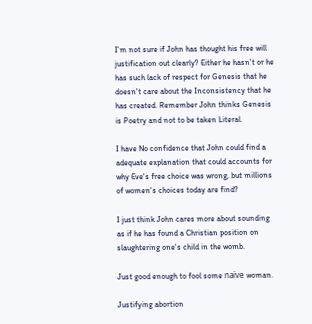I'm not sure if John has thought his free will justification out clearly? Either he hasn't or he has such lack of respect for Genesis that he doesn't care about the Inconsistency that he has created. Remember John thinks Genesis is Poetry and not to be taken Literal.

I have No confidence that John could find a adequate explanation that could accounts for why Eve's free choice was wrong, but millions of women's choices today are find?

I just think John cares more about sounding as if he has found a Christian position on slaughtering one's child in the womb.

Just good enough to fool some naïve woman.

Justifying abortion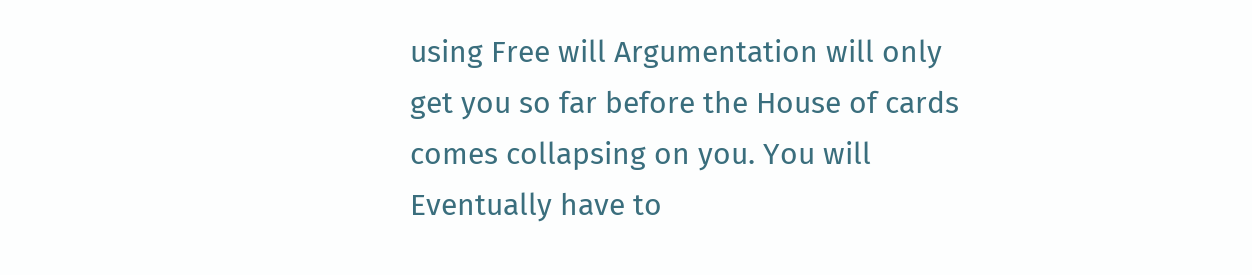using Free will Argumentation will only get you so far before the House of cards comes collapsing on you. You will Eventually have to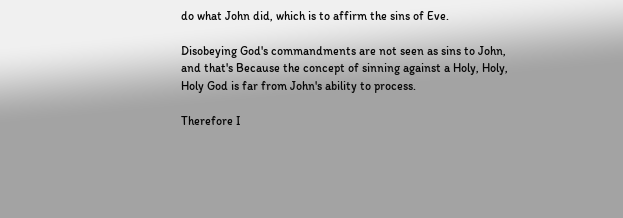do what John did, which is to affirm the sins of Eve.

Disobeying God's commandments are not seen as sins to John, and that's Because the concept of sinning against a Holy, Holy, Holy God is far from John's ability to process.

Therefore I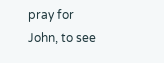pray for John, to see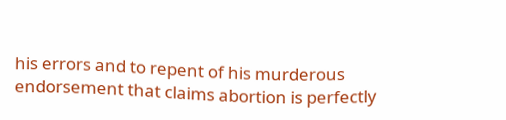his errors and to repent of his murderous endorsement that claims abortion is perfectly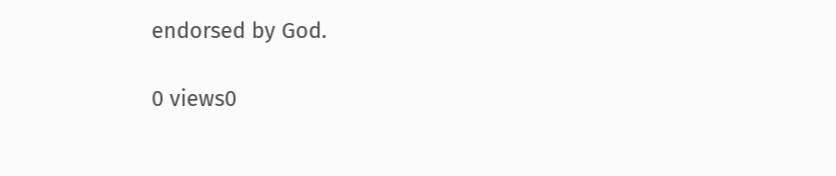endorsed by God.

0 views0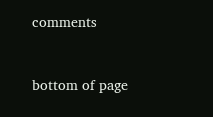comments


bottom of page